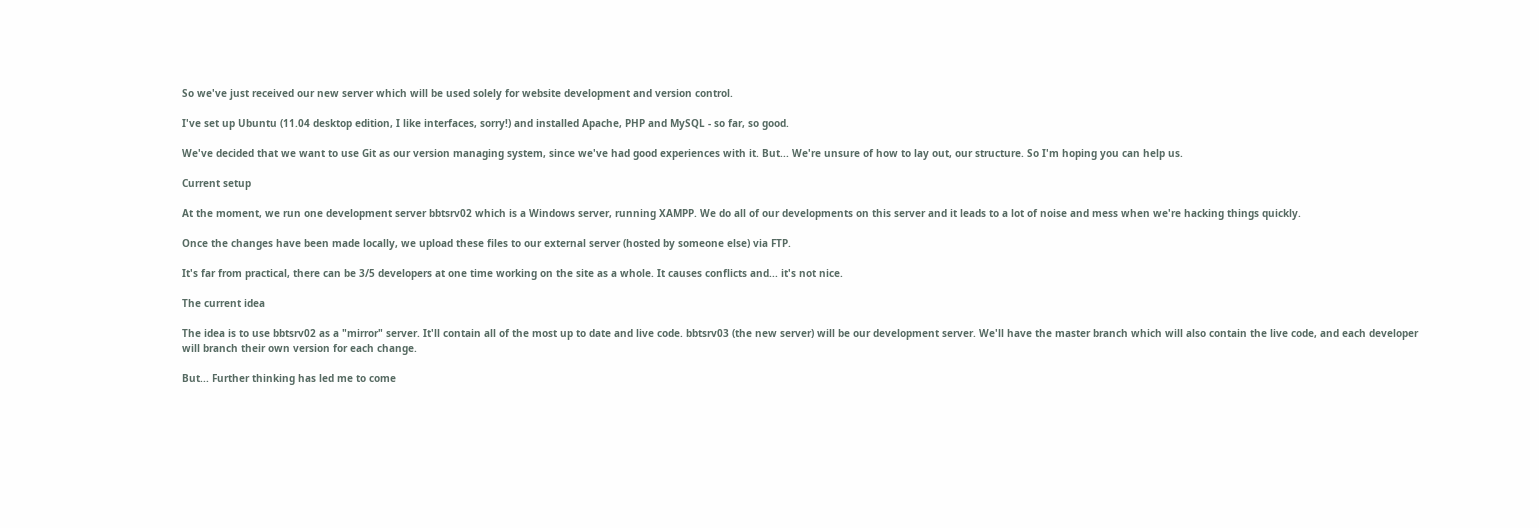So we've just received our new server which will be used solely for website development and version control.

I've set up Ubuntu (11.04 desktop edition, I like interfaces, sorry!) and installed Apache, PHP and MySQL - so far, so good.

We've decided that we want to use Git as our version managing system, since we've had good experiences with it. But... We're unsure of how to lay out, our structure. So I'm hoping you can help us.

Current setup

At the moment, we run one development server bbtsrv02 which is a Windows server, running XAMPP. We do all of our developments on this server and it leads to a lot of noise and mess when we're hacking things quickly.

Once the changes have been made locally, we upload these files to our external server (hosted by someone else) via FTP.

It's far from practical, there can be 3/5 developers at one time working on the site as a whole. It causes conflicts and... it's not nice.

The current idea

The idea is to use bbtsrv02 as a "mirror" server. It'll contain all of the most up to date and live code. bbtsrv03 (the new server) will be our development server. We'll have the master branch which will also contain the live code, and each developer will branch their own version for each change.

But... Further thinking has led me to come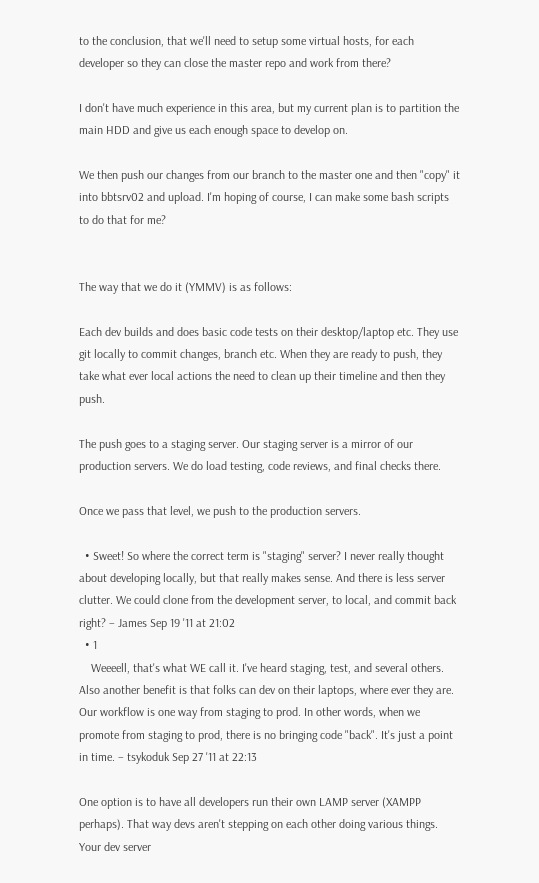to the conclusion, that we'll need to setup some virtual hosts, for each developer so they can close the master repo and work from there?

I don't have much experience in this area, but my current plan is to partition the main HDD and give us each enough space to develop on.

We then push our changes from our branch to the master one and then "copy" it into bbtsrv02 and upload. I'm hoping of course, I can make some bash scripts to do that for me?


The way that we do it (YMMV) is as follows:

Each dev builds and does basic code tests on their desktop/laptop etc. They use git locally to commit changes, branch etc. When they are ready to push, they take what ever local actions the need to clean up their timeline and then they push.

The push goes to a staging server. Our staging server is a mirror of our production servers. We do load testing, code reviews, and final checks there.

Once we pass that level, we push to the production servers.

  • Sweet! So where the correct term is "staging" server? I never really thought about developing locally, but that really makes sense. And there is less server clutter. We could clone from the development server, to local, and commit back right? – James Sep 19 '11 at 21:02
  • 1
    Weeeell, that's what WE call it. I've heard staging, test, and several others. Also another benefit is that folks can dev on their laptops, where ever they are. Our workflow is one way from staging to prod. In other words, when we promote from staging to prod, there is no bringing code "back". It's just a point in time. – tsykoduk Sep 27 '11 at 22:13

One option is to have all developers run their own LAMP server (XAMPP perhaps). That way devs aren't stepping on each other doing various things. Your dev server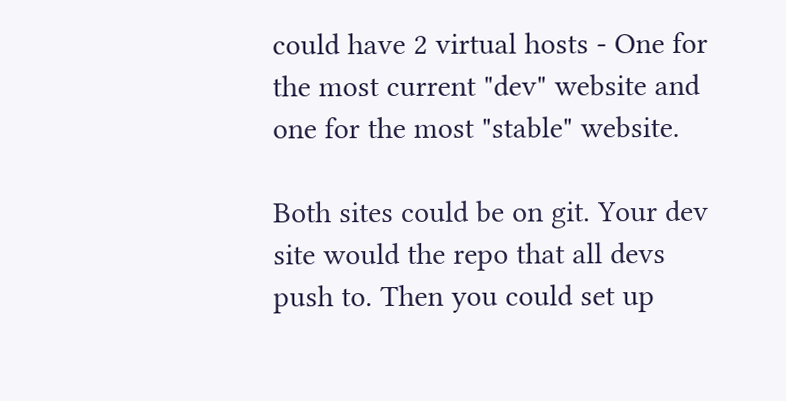could have 2 virtual hosts - One for the most current "dev" website and one for the most "stable" website.

Both sites could be on git. Your dev site would the repo that all devs push to. Then you could set up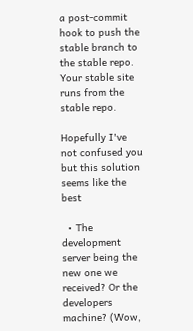a post-commit hook to push the stable branch to the stable repo. Your stable site runs from the stable repo.

Hopefully I've not confused you but this solution seems like the best

  • The development server being the new one we received? Or the developers machine? (Wow,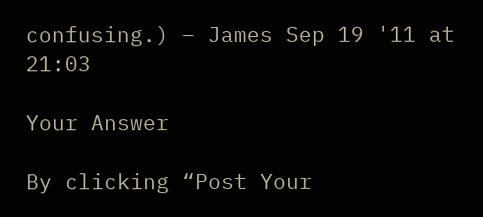confusing.) – James Sep 19 '11 at 21:03

Your Answer

By clicking “Post Your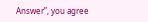Answer”, you agree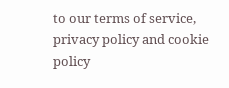to our terms of service, privacy policy and cookie policy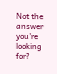Not the answer you're looking for?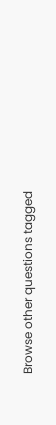Browse other questions tagged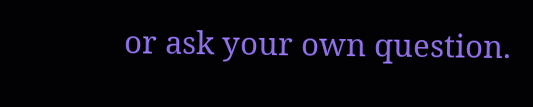or ask your own question.